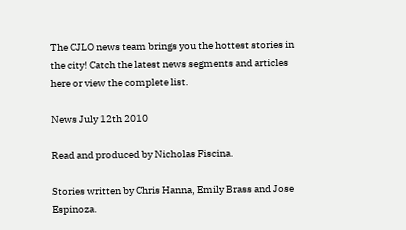The CJLO news team brings you the hottest stories in the city! Catch the latest news segments and articles here or view the complete list.

News July 12th 2010

Read and produced by Nicholas Fiscina.

Stories written by Chris Hanna, Emily Brass and Jose Espinoza.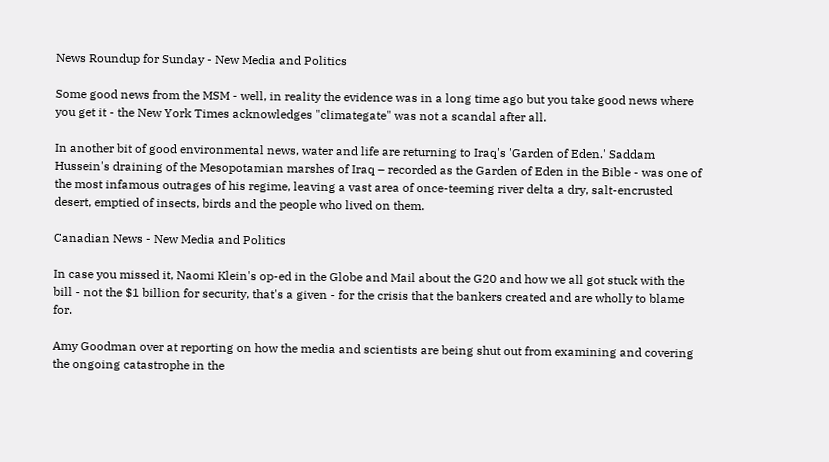News Roundup for Sunday - New Media and Politics

Some good news from the MSM - well, in reality the evidence was in a long time ago but you take good news where you get it - the New York Times acknowledges "climategate" was not a scandal after all.

In another bit of good environmental news, water and life are returning to Iraq's 'Garden of Eden.' Saddam Hussein's draining of the Mesopotamian marshes of Iraq – recorded as the Garden of Eden in the Bible - was one of the most infamous outrages of his regime, leaving a vast area of once-teeming river delta a dry, salt-encrusted desert, emptied of insects, birds and the people who lived on them.

Canadian News - New Media and Politics

In case you missed it, Naomi Klein's op-ed in the Globe and Mail about the G20 and how we all got stuck with the bill - not the $1 billion for security, that's a given - for the crisis that the bankers created and are wholly to blame for.

Amy Goodman over at reporting on how the media and scientists are being shut out from examining and covering the ongoing catastrophe in the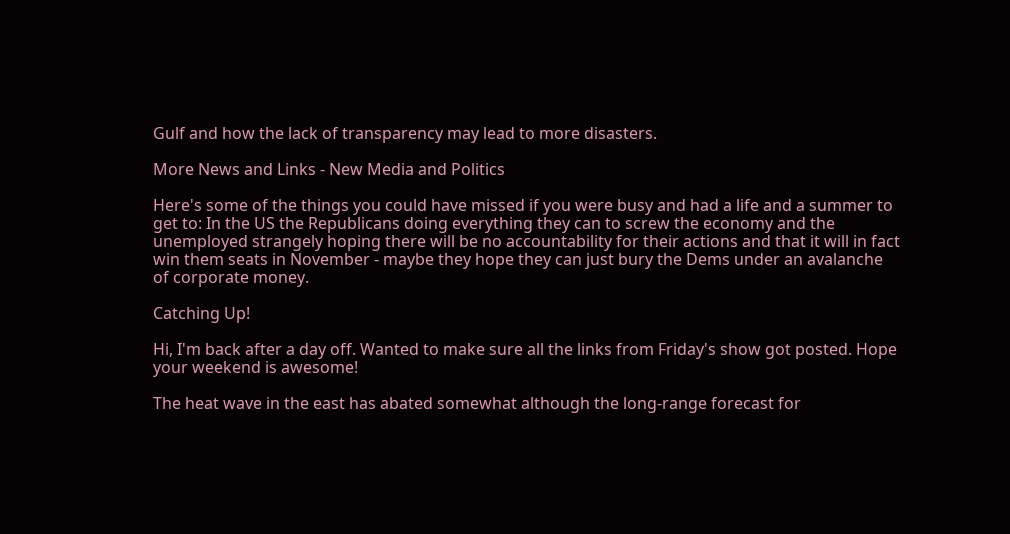Gulf and how the lack of transparency may lead to more disasters.

More News and Links - New Media and Politics

Here's some of the things you could have missed if you were busy and had a life and a summer to get to: In the US the Republicans doing everything they can to screw the economy and the unemployed strangely hoping there will be no accountability for their actions and that it will in fact win them seats in November - maybe they hope they can just bury the Dems under an avalanche of corporate money.

Catching Up!

Hi, I'm back after a day off. Wanted to make sure all the links from Friday's show got posted. Hope your weekend is awesome!

The heat wave in the east has abated somewhat although the long-range forecast for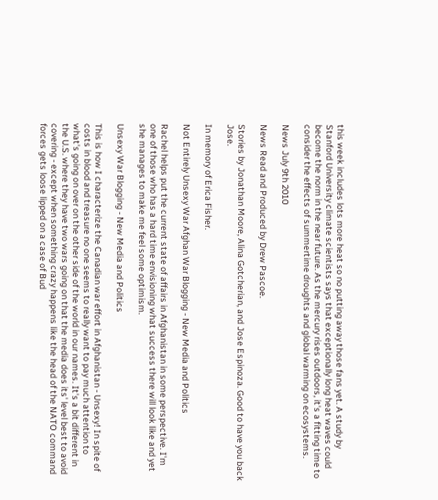this week includes lots more heat so no putting away those fans yet. A study by Stanford University climate scientists says that exceptionally long heat waves could become the norm in the near future. As the mercury rises outdoors, it's a fitting time to consider the effects of summertime droughts and global warming on ecosystems.

News July 9th 2010

News Read and Produced by Drew Pascoe.

Stories by Jonathan Moore, Alina Gotcherian, and Jose Espinoza. Good to have you back Jose.

In memory of Erica Fisher.

Not Entirely Unsexy War Afghan War Blogging - New Media and Politics

Rachel helps put the current state of affairs in Afghanistan in some perspective. I'm one of those who has a hard time envisioning what success there will look like and yet she manages to make me feel some optimism.

Unsexy War Blogging - New Media and Politics

This is how I characterize the Canadian war effort in Afghanistan - Unsexy! In spite of costs in blood and treasure no one seems to really want to pay much attention to what's going on over on the other side of the world in our names. It's a bit different in the U.S. where they have two wars going on that the media does its' level best to avoid covering - except when something crazy happens like the head of the NATO command forces gets loose lipped on a case of Bud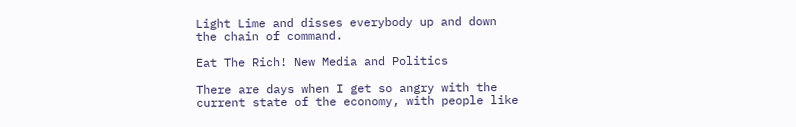Light Lime and disses everybody up and down the chain of command.

Eat The Rich! New Media and Politics

There are days when I get so angry with the current state of the economy, with people like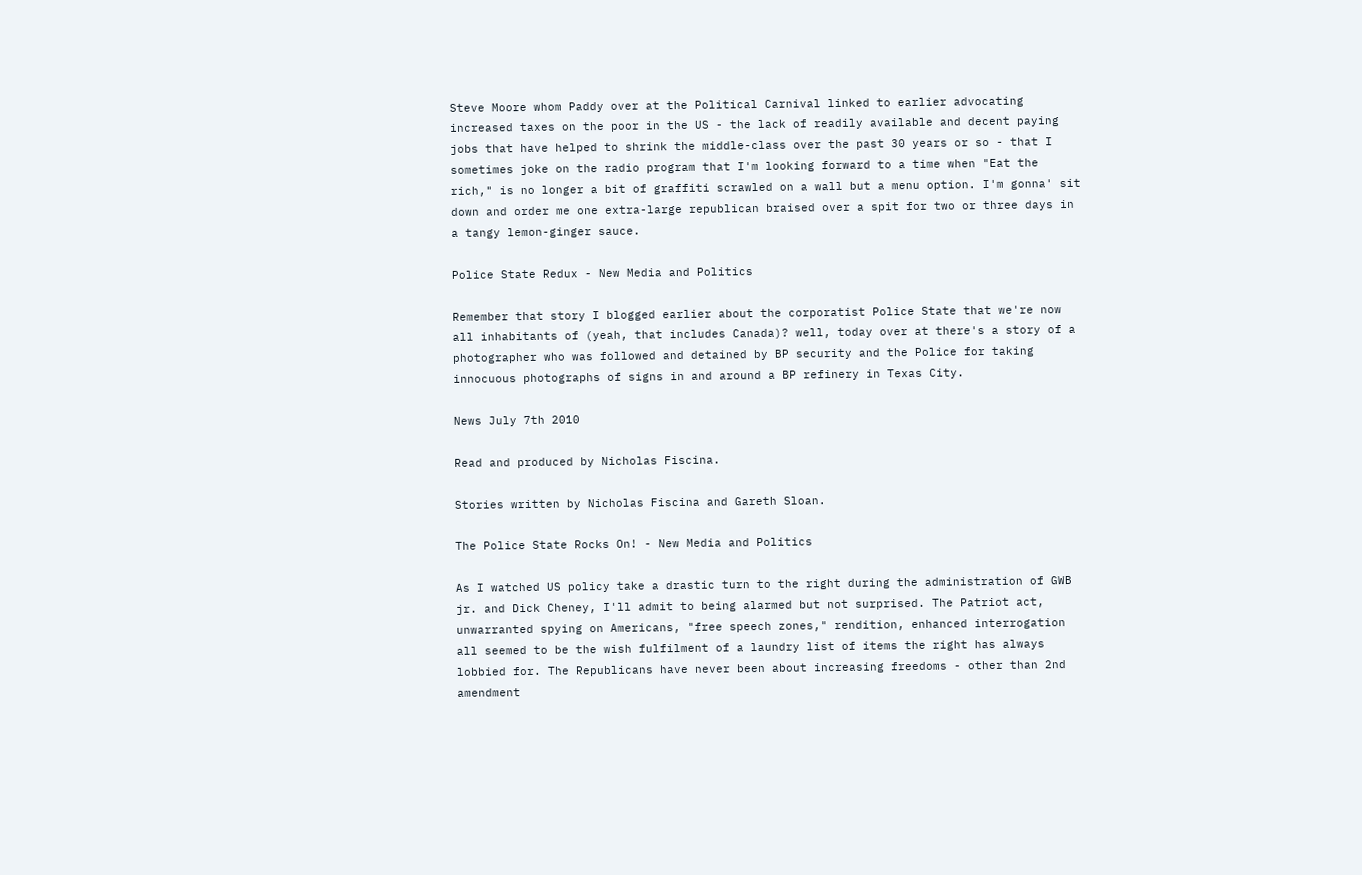Steve Moore whom Paddy over at the Political Carnival linked to earlier advocating increased taxes on the poor in the US - the lack of readily available and decent paying jobs that have helped to shrink the middle-class over the past 30 years or so - that I sometimes joke on the radio program that I'm looking forward to a time when "Eat the rich," is no longer a bit of graffiti scrawled on a wall but a menu option. I'm gonna' sit down and order me one extra-large republican braised over a spit for two or three days in a tangy lemon-ginger sauce.

Police State Redux - New Media and Politics

Remember that story I blogged earlier about the corporatist Police State that we're now all inhabitants of (yeah, that includes Canada)? well, today over at there's a story of a photographer who was followed and detained by BP security and the Police for taking innocuous photographs of signs in and around a BP refinery in Texas City.

News July 7th 2010

Read and produced by Nicholas Fiscina.

Stories written by Nicholas Fiscina and Gareth Sloan.

The Police State Rocks On! - New Media and Politics

As I watched US policy take a drastic turn to the right during the administration of GWB jr. and Dick Cheney, I'll admit to being alarmed but not surprised. The Patriot act, unwarranted spying on Americans, "free speech zones," rendition, enhanced interrogation all seemed to be the wish fulfilment of a laundry list of items the right has always lobbied for. The Republicans have never been about increasing freedoms - other than 2nd amendment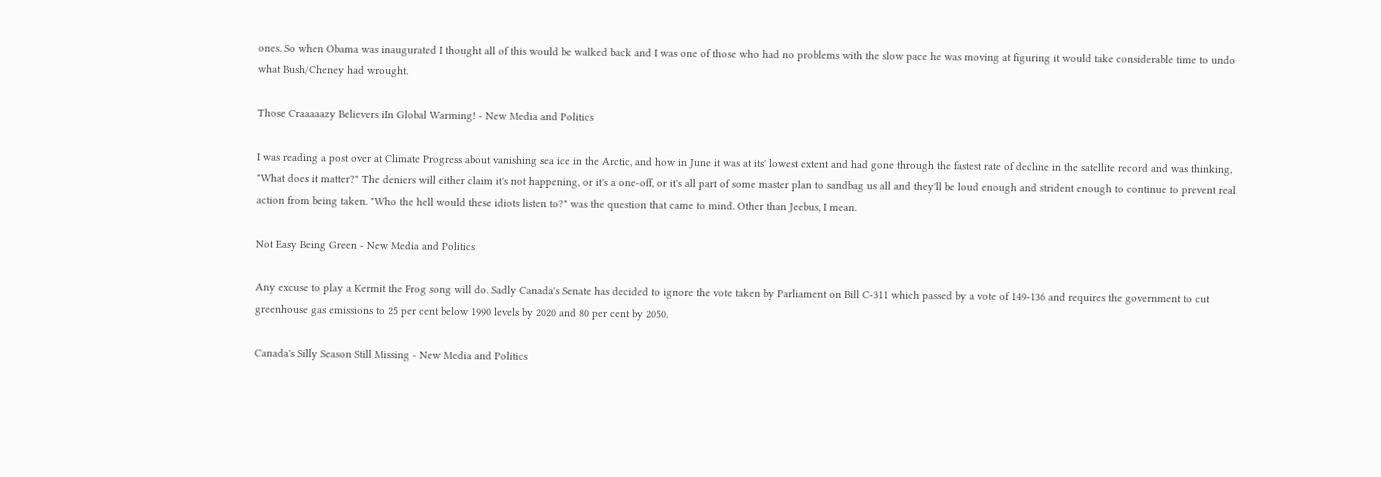ones. So when Obama was inaugurated I thought all of this would be walked back and I was one of those who had no problems with the slow pace he was moving at figuring it would take considerable time to undo what Bush/Cheney had wrought.

Those Craaaaazy Believers iIn Global Warming! - New Media and Politics

I was reading a post over at Climate Progress about vanishing sea ice in the Arctic, and how in June it was at its' lowest extent and had gone through the fastest rate of decline in the satellite record and was thinking, "What does it matter?" The deniers will either claim it's not happening, or it's a one-off, or it's all part of some master plan to sandbag us all and they'll be loud enough and strident enough to continue to prevent real action from being taken. "Who the hell would these idiots listen to?" was the question that came to mind. Other than Jeebus, I mean.

Not Easy Being Green - New Media and Politics

Any excuse to play a Kermit the Frog song will do. Sadly Canada's Senate has decided to ignore the vote taken by Parliament on Bill C-311 which passed by a vote of 149-136 and requires the government to cut greenhouse gas emissions to 25 per cent below 1990 levels by 2020 and 80 per cent by 2050.

Canada's Silly Season Still Missing - New Media and Politics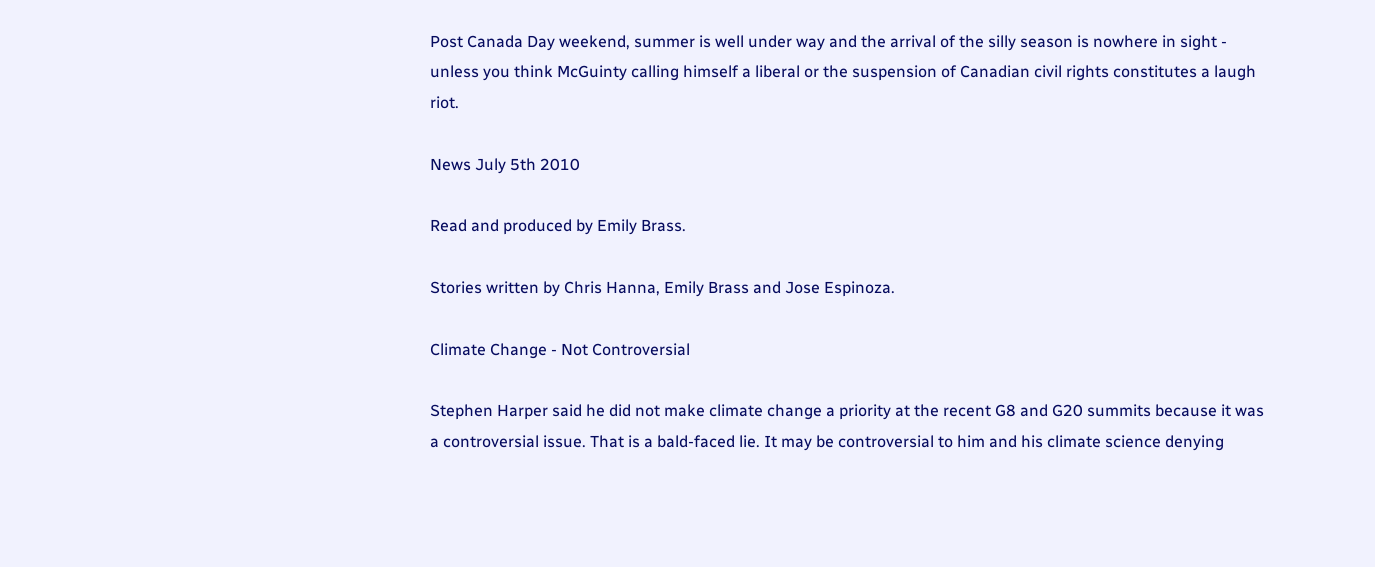Post Canada Day weekend, summer is well under way and the arrival of the silly season is nowhere in sight - unless you think McGuinty calling himself a liberal or the suspension of Canadian civil rights constitutes a laugh riot.

News July 5th 2010

Read and produced by Emily Brass.

Stories written by Chris Hanna, Emily Brass and Jose Espinoza.

Climate Change - Not Controversial

Stephen Harper said he did not make climate change a priority at the recent G8 and G20 summits because it was a controversial issue. That is a bald-faced lie. It may be controversial to him and his climate science denying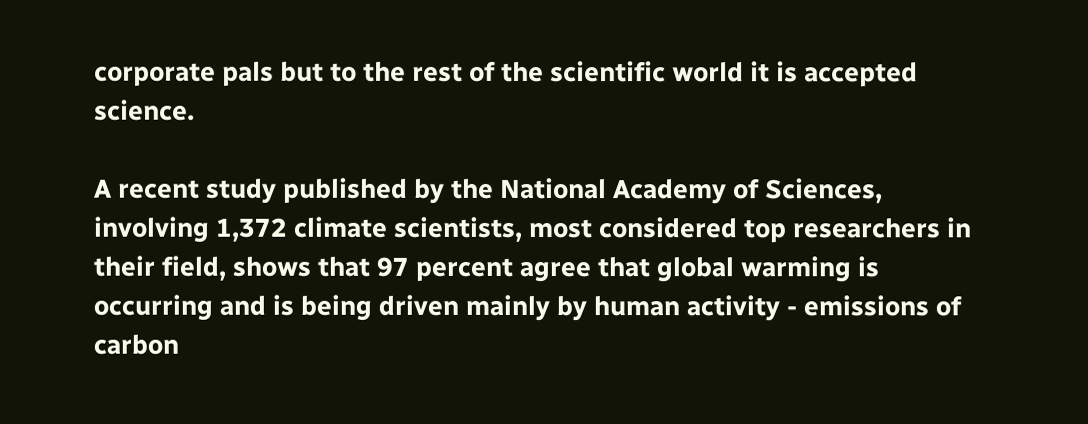corporate pals but to the rest of the scientific world it is accepted science.

A recent study published by the National Academy of Sciences, involving 1,372 climate scientists, most considered top researchers in their field, shows that 97 percent agree that global warming is occurring and is being driven mainly by human activity - emissions of carbon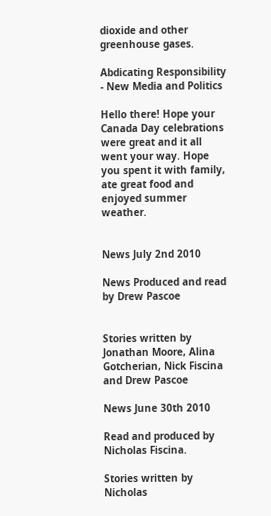dioxide and other greenhouse gases.

Abdicating Responsibility - New Media and Politics

Hello there! Hope your Canada Day celebrations were great and it all went your way. Hope you spent it with family, ate great food and enjoyed summer weather.


News July 2nd 2010

News Produced and read by Drew Pascoe


Stories written by Jonathan Moore, Alina Gotcherian, Nick Fiscina and Drew Pascoe

News June 30th 2010

Read and produced by Nicholas Fiscina.

Stories written by Nicholas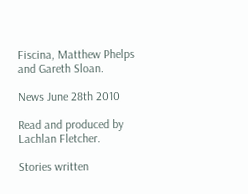Fiscina, Matthew Phelps and Gareth Sloan.

News June 28th 2010

Read and produced by Lachlan Fletcher.

Stories written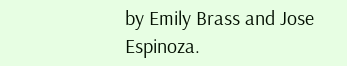by Emily Brass and Jose Espinoza.